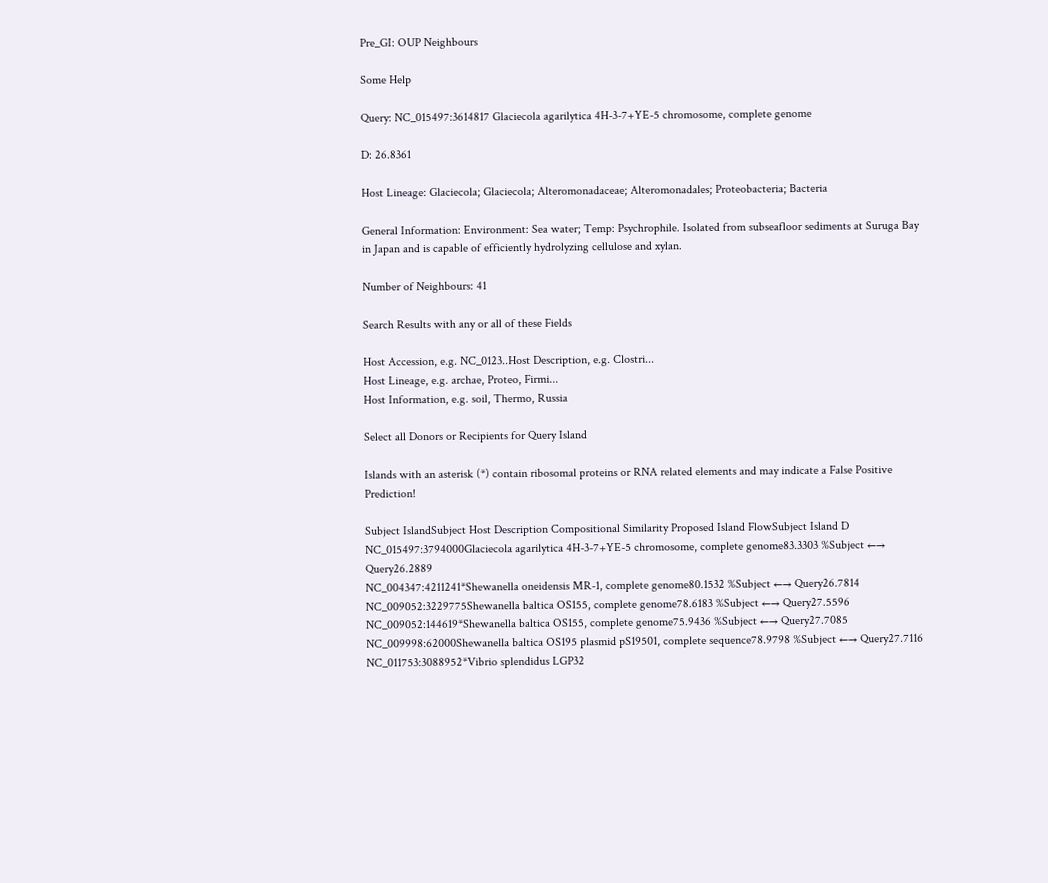Pre_GI: OUP Neighbours

Some Help

Query: NC_015497:3614817 Glaciecola agarilytica 4H-3-7+YE-5 chromosome, complete genome

D: 26.8361

Host Lineage: Glaciecola; Glaciecola; Alteromonadaceae; Alteromonadales; Proteobacteria; Bacteria

General Information: Environment: Sea water; Temp: Psychrophile. Isolated from subseafloor sediments at Suruga Bay in Japan and is capable of efficiently hydrolyzing cellulose and xylan.

Number of Neighbours: 41

Search Results with any or all of these Fields

Host Accession, e.g. NC_0123..Host Description, e.g. Clostri...
Host Lineage, e.g. archae, Proteo, Firmi...
Host Information, e.g. soil, Thermo, Russia

Select all Donors or Recipients for Query Island

Islands with an asterisk (*) contain ribosomal proteins or RNA related elements and may indicate a False Positive Prediction!

Subject IslandSubject Host Description Compositional Similarity Proposed Island FlowSubject Island D
NC_015497:3794000Glaciecola agarilytica 4H-3-7+YE-5 chromosome, complete genome83.3303 %Subject ←→ Query26.2889
NC_004347:4211241*Shewanella oneidensis MR-1, complete genome80.1532 %Subject ←→ Query26.7814
NC_009052:3229775Shewanella baltica OS155, complete genome78.6183 %Subject ←→ Query27.5596
NC_009052:144619*Shewanella baltica OS155, complete genome75.9436 %Subject ←→ Query27.7085
NC_009998:62000Shewanella baltica OS195 plasmid pS19501, complete sequence78.9798 %Subject ←→ Query27.7116
NC_011753:3088952*Vibrio splendidus LGP32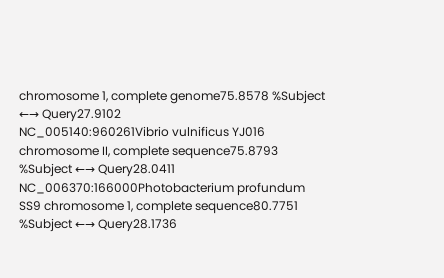chromosome 1, complete genome75.8578 %Subject ←→ Query27.9102
NC_005140:960261Vibrio vulnificus YJ016 chromosome II, complete sequence75.8793 %Subject ←→ Query28.0411
NC_006370:166000Photobacterium profundum SS9 chromosome 1, complete sequence80.7751 %Subject ←→ Query28.1736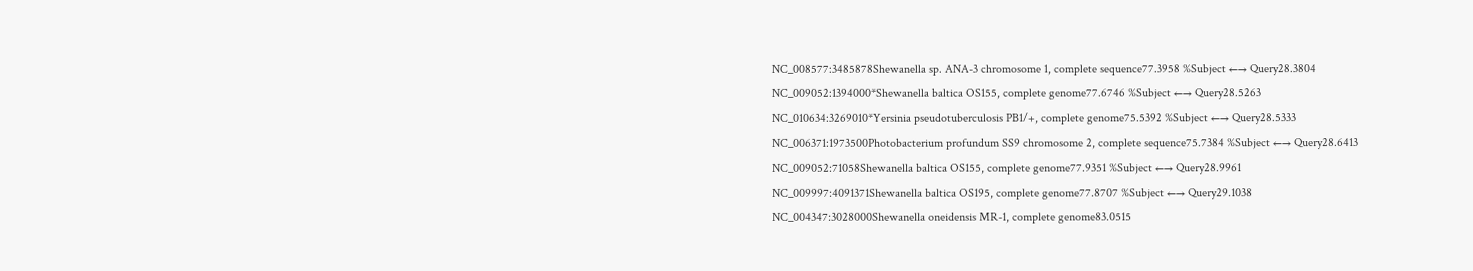NC_008577:3485878Shewanella sp. ANA-3 chromosome 1, complete sequence77.3958 %Subject ←→ Query28.3804
NC_009052:1394000*Shewanella baltica OS155, complete genome77.6746 %Subject ←→ Query28.5263
NC_010634:3269010*Yersinia pseudotuberculosis PB1/+, complete genome75.5392 %Subject ←→ Query28.5333
NC_006371:1973500Photobacterium profundum SS9 chromosome 2, complete sequence75.7384 %Subject ←→ Query28.6413
NC_009052:71058Shewanella baltica OS155, complete genome77.9351 %Subject ←→ Query28.9961
NC_009997:4091371Shewanella baltica OS195, complete genome77.8707 %Subject ←→ Query29.1038
NC_004347:3028000Shewanella oneidensis MR-1, complete genome83.0515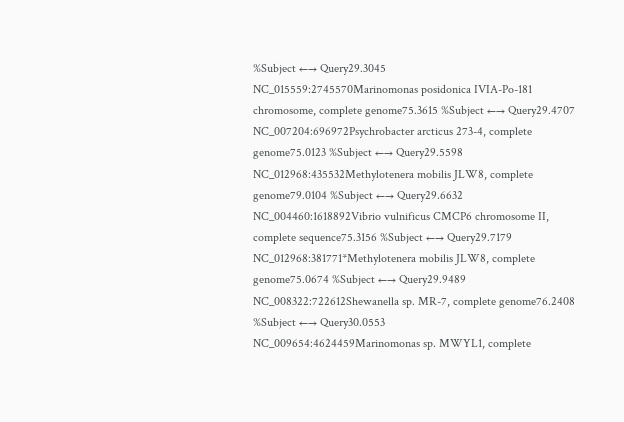%Subject ←→ Query29.3045
NC_015559:2745570Marinomonas posidonica IVIA-Po-181 chromosome, complete genome75.3615 %Subject ←→ Query29.4707
NC_007204:696972Psychrobacter arcticus 273-4, complete genome75.0123 %Subject ←→ Query29.5598
NC_012968:435532Methylotenera mobilis JLW8, complete genome79.0104 %Subject ←→ Query29.6632
NC_004460:1618892Vibrio vulnificus CMCP6 chromosome II, complete sequence75.3156 %Subject ←→ Query29.7179
NC_012968:381771*Methylotenera mobilis JLW8, complete genome75.0674 %Subject ←→ Query29.9489
NC_008322:722612Shewanella sp. MR-7, complete genome76.2408 %Subject ←→ Query30.0553
NC_009654:4624459Marinomonas sp. MWYL1, complete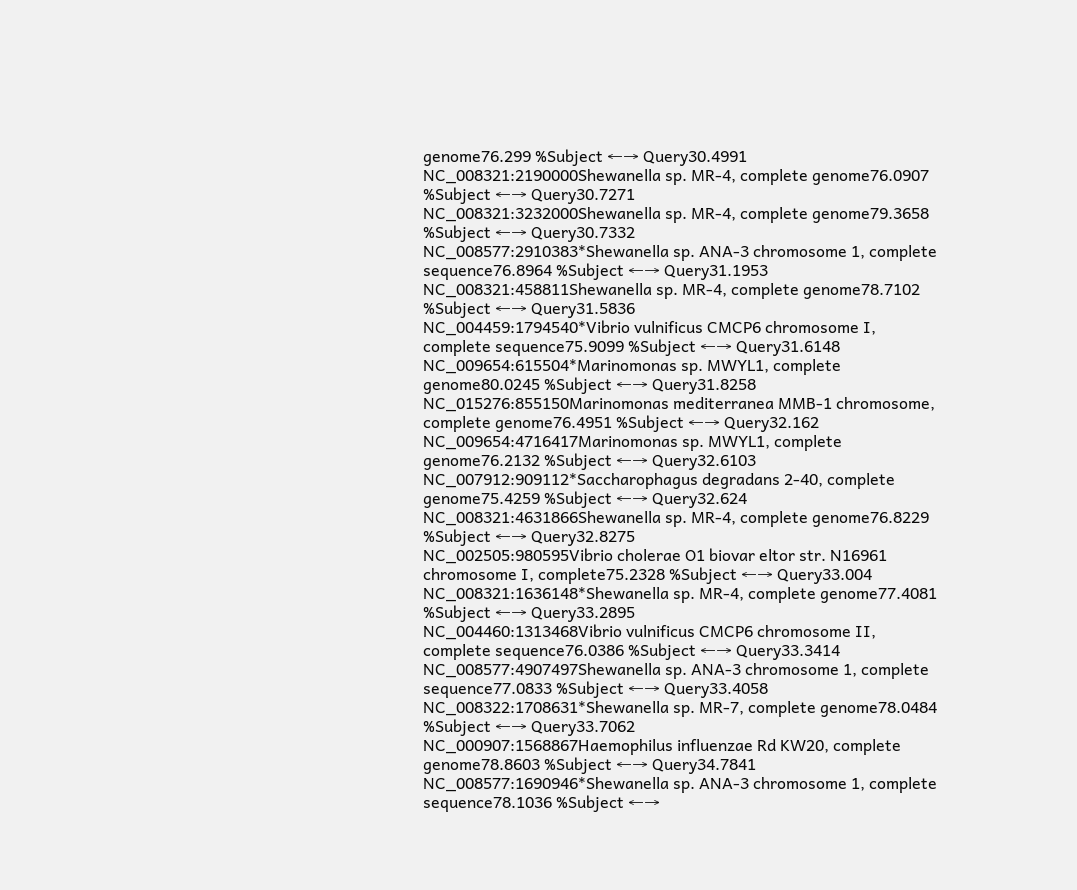genome76.299 %Subject ←→ Query30.4991
NC_008321:2190000Shewanella sp. MR-4, complete genome76.0907 %Subject ←→ Query30.7271
NC_008321:3232000Shewanella sp. MR-4, complete genome79.3658 %Subject ←→ Query30.7332
NC_008577:2910383*Shewanella sp. ANA-3 chromosome 1, complete sequence76.8964 %Subject ←→ Query31.1953
NC_008321:458811Shewanella sp. MR-4, complete genome78.7102 %Subject ←→ Query31.5836
NC_004459:1794540*Vibrio vulnificus CMCP6 chromosome I, complete sequence75.9099 %Subject ←→ Query31.6148
NC_009654:615504*Marinomonas sp. MWYL1, complete genome80.0245 %Subject ←→ Query31.8258
NC_015276:855150Marinomonas mediterranea MMB-1 chromosome, complete genome76.4951 %Subject ←→ Query32.162
NC_009654:4716417Marinomonas sp. MWYL1, complete genome76.2132 %Subject ←→ Query32.6103
NC_007912:909112*Saccharophagus degradans 2-40, complete genome75.4259 %Subject ←→ Query32.624
NC_008321:4631866Shewanella sp. MR-4, complete genome76.8229 %Subject ←→ Query32.8275
NC_002505:980595Vibrio cholerae O1 biovar eltor str. N16961 chromosome I, complete75.2328 %Subject ←→ Query33.004
NC_008321:1636148*Shewanella sp. MR-4, complete genome77.4081 %Subject ←→ Query33.2895
NC_004460:1313468Vibrio vulnificus CMCP6 chromosome II, complete sequence76.0386 %Subject ←→ Query33.3414
NC_008577:4907497Shewanella sp. ANA-3 chromosome 1, complete sequence77.0833 %Subject ←→ Query33.4058
NC_008322:1708631*Shewanella sp. MR-7, complete genome78.0484 %Subject ←→ Query33.7062
NC_000907:1568867Haemophilus influenzae Rd KW20, complete genome78.8603 %Subject ←→ Query34.7841
NC_008577:1690946*Shewanella sp. ANA-3 chromosome 1, complete sequence78.1036 %Subject ←→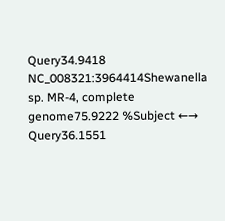Query34.9418
NC_008321:3964414Shewanella sp. MR-4, complete genome75.9222 %Subject ←→ Query36.1551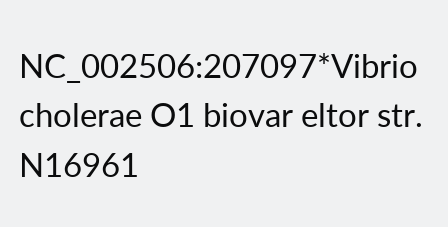NC_002506:207097*Vibrio cholerae O1 biovar eltor str. N16961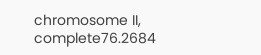chromosome II, complete76.2684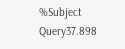%Subject Query37.898